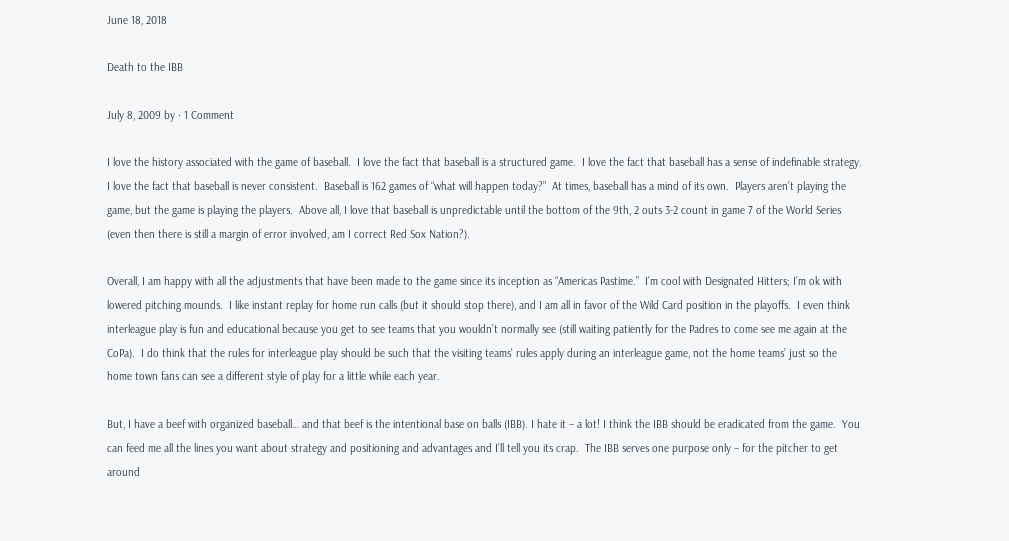June 18, 2018

Death to the IBB

July 8, 2009 by · 1 Comment

I love the history associated with the game of baseball.  I love the fact that baseball is a structured game.  I love the fact that baseball has a sense of indefinable strategy.  I love the fact that baseball is never consistent.  Baseball is 162 games of “what will happen today?”  At times, baseball has a mind of its own.  Players aren’t playing the game, but the game is playing the players.  Above all, I love that baseball is unpredictable until the bottom of the 9th, 2 outs 3-2 count in game 7 of the World Series (even then there is still a margin of error involved, am I correct Red Sox Nation?).

Overall, I am happy with all the adjustments that have been made to the game since its inception as “Americas Pastime.”  I’m cool with Designated Hitters; I’m ok with lowered pitching mounds.  I like instant replay for home run calls (but it should stop there), and I am all in favor of the Wild Card position in the playoffs.  I even think interleague play is fun and educational because you get to see teams that you wouldn’t normally see (still waiting patiently for the Padres to come see me again at the CoPa).  I do think that the rules for interleague play should be such that the visiting teams’ rules apply during an interleague game, not the home teams’ just so the home town fans can see a different style of play for a little while each year.

But, I have a beef with organized baseball… and that beef is the intentional base on balls (IBB). I hate it – a lot! I think the IBB should be eradicated from the game.  You can feed me all the lines you want about strategy and positioning and advantages and I’ll tell you its crap.  The IBB serves one purpose only – for the pitcher to get around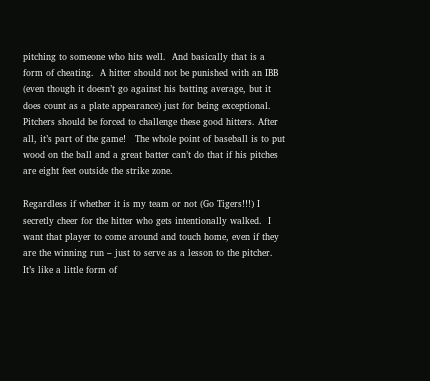pitching to someone who hits well.  And basically that is a form of cheating.  A hitter should not be punished with an IBB (even though it doesn’t go against his batting average, but it does count as a plate appearance) just for being exceptional.  Pitchers should be forced to challenge these good hitters. After all, it’s part of the game!   The whole point of baseball is to put wood on the ball and a great batter can’t do that if his pitches are eight feet outside the strike zone.

Regardless if whether it is my team or not (Go Tigers!!!) I secretly cheer for the hitter who gets intentionally walked.  I want that player to come around and touch home, even if they are the winning run – just to serve as a lesson to the pitcher.  It’s like a little form of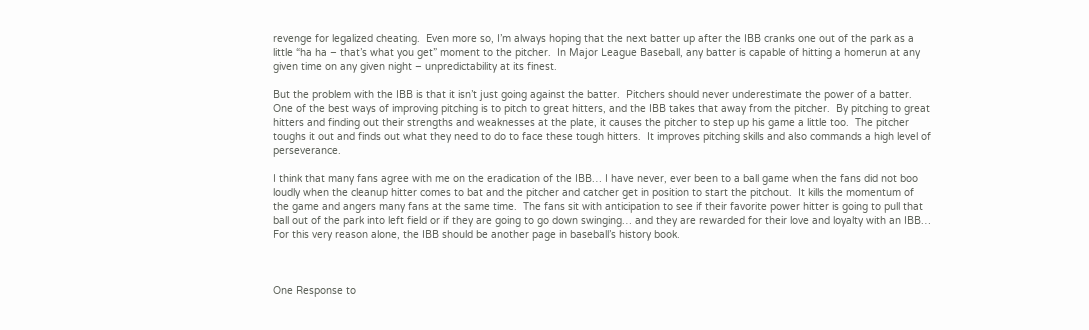revenge for legalized cheating.  Even more so, I’m always hoping that the next batter up after the IBB cranks one out of the park as a little “ha ha – that’s what you get” moment to the pitcher.  In Major League Baseball, any batter is capable of hitting a homerun at any given time on any given night – unpredictability at its finest.

But the problem with the IBB is that it isn’t just going against the batter.  Pitchers should never underestimate the power of a batter. One of the best ways of improving pitching is to pitch to great hitters, and the IBB takes that away from the pitcher.  By pitching to great hitters and finding out their strengths and weaknesses at the plate, it causes the pitcher to step up his game a little too.  The pitcher toughs it out and finds out what they need to do to face these tough hitters.  It improves pitching skills and also commands a high level of perseverance.

I think that many fans agree with me on the eradication of the IBB… I have never, ever been to a ball game when the fans did not boo loudly when the cleanup hitter comes to bat and the pitcher and catcher get in position to start the pitchout.  It kills the momentum of the game and angers many fans at the same time.  The fans sit with anticipation to see if their favorite power hitter is going to pull that ball out of the park into left field or if they are going to go down swinging… and they are rewarded for their love and loyalty with an IBB… For this very reason alone, the IBB should be another page in baseball’s history book.



One Response to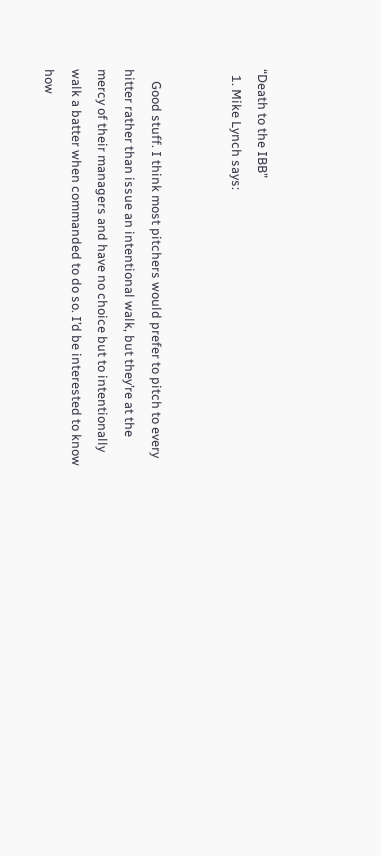“Death to the IBB”
  1. Mike Lynch says:


    Good stuff. I think most pitchers would prefer to pitch to every hitter rather than issue an intentional walk, but they’re at the mercy of their managers and have no choice but to intentionally walk a batter when commanded to do so. I’d be interested to know how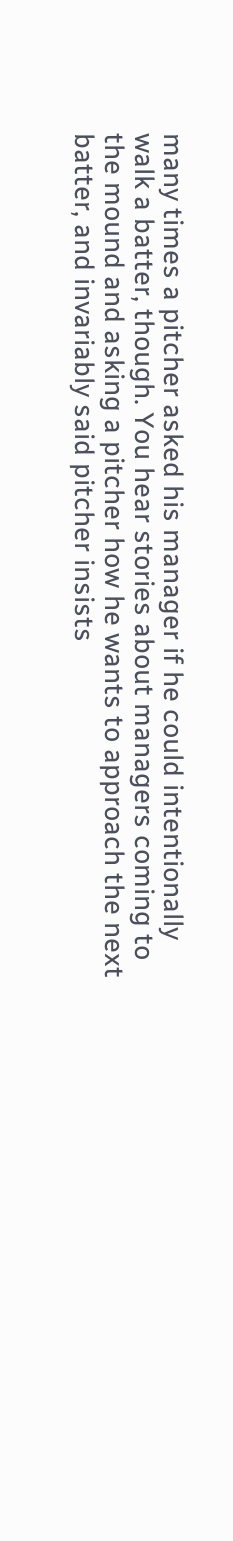many times a pitcher asked his manager if he could intentionally walk a batter, though. You hear stories about managers coming to the mound and asking a pitcher how he wants to approach the next batter, and invariably said pitcher insists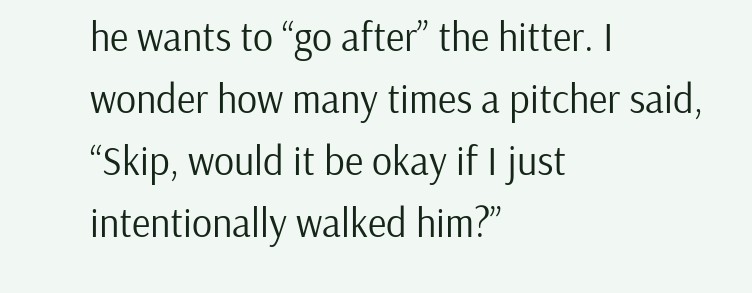he wants to “go after” the hitter. I wonder how many times a pitcher said, “Skip, would it be okay if I just intentionally walked him?”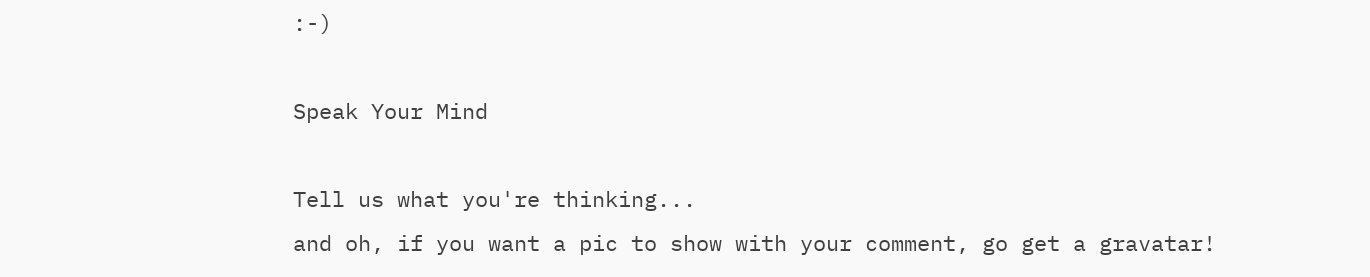:-)

Speak Your Mind

Tell us what you're thinking...
and oh, if you want a pic to show with your comment, go get a gravatar!